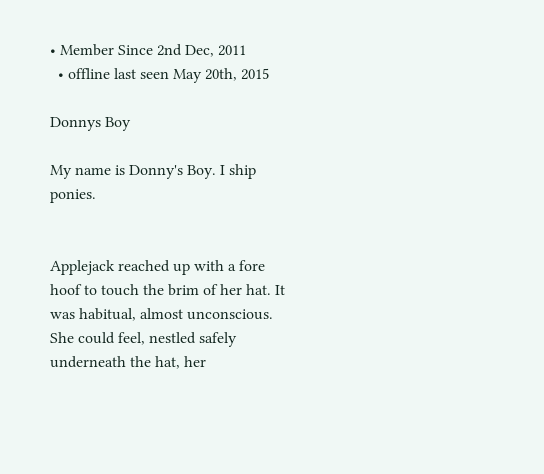• Member Since 2nd Dec, 2011
  • offline last seen May 20th, 2015

Donnys Boy

My name is Donny's Boy. I ship ponies.


Applejack reached up with a fore hoof to touch the brim of her hat. It was habitual, almost unconscious. She could feel, nestled safely underneath the hat, her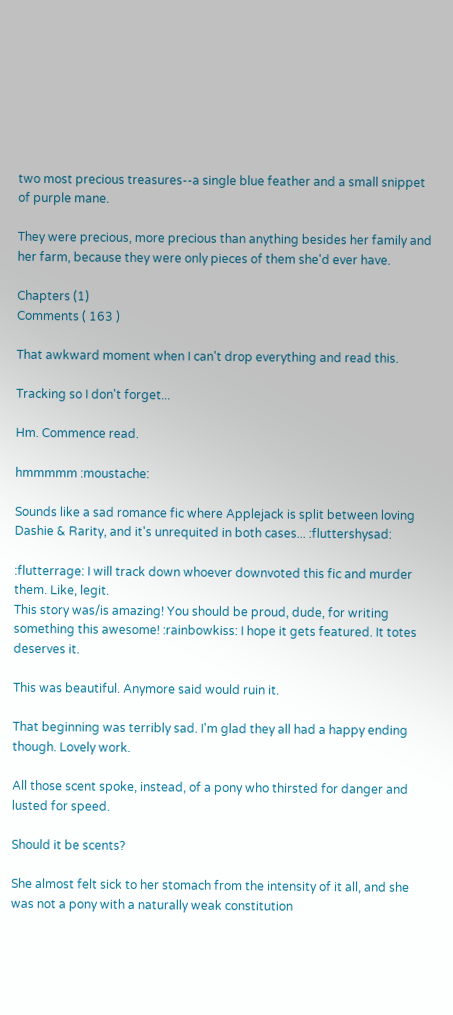two most precious treasures--a single blue feather and a small snippet of purple mane.

They were precious, more precious than anything besides her family and her farm, because they were only pieces of them she'd ever have.

Chapters (1)
Comments ( 163 )

That awkward moment when I can't drop everything and read this.

Tracking so I don't forget...

Hm. Commence read.

hmmmmm :moustache:

Sounds like a sad romance fic where Applejack is split between loving Dashie & Rarity, and it's unrequited in both cases... :fluttershysad:

:flutterrage: I will track down whoever downvoted this fic and murder them. Like, legit.
This story was/is amazing! You should be proud, dude, for writing something this awesome! :rainbowkiss: I hope it gets featured. It totes deserves it.

This was beautiful. Anymore said would ruin it.

That beginning was terribly sad. I'm glad they all had a happy ending though. Lovely work.

All those scent spoke, instead, of a pony who thirsted for danger and lusted for speed.

Should it be scents?

She almost felt sick to her stomach from the intensity of it all, and she was not a pony with a naturally weak constitution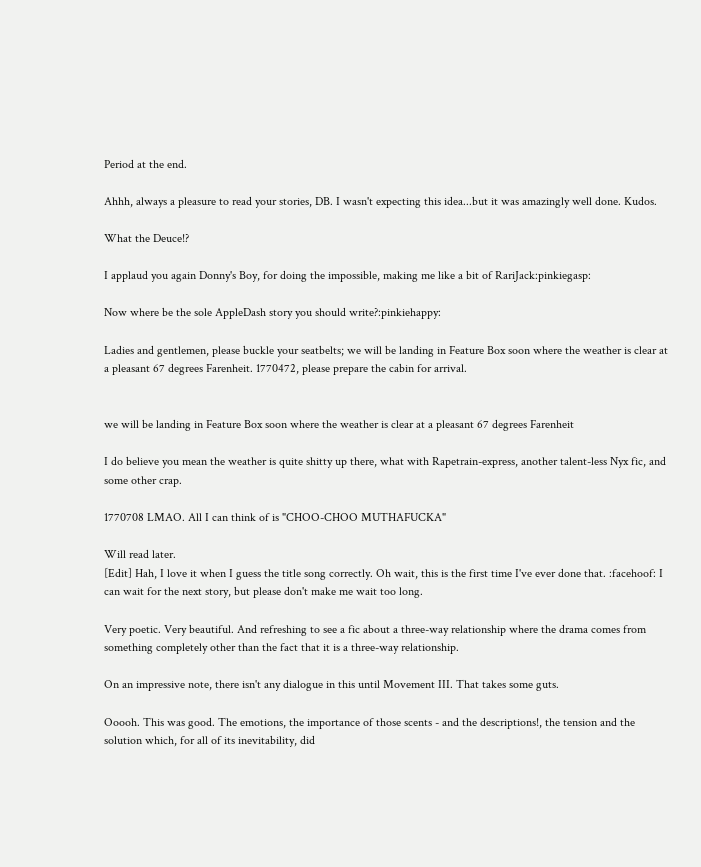Period at the end.

Ahhh, always a pleasure to read your stories, DB. I wasn't expecting this idea...but it was amazingly well done. Kudos.

What the Deuce!?

I applaud you again Donny's Boy, for doing the impossible, making me like a bit of RariJack:pinkiegasp:

Now where be the sole AppleDash story you should write?:pinkiehappy:

Ladies and gentlemen, please buckle your seatbelts; we will be landing in Feature Box soon where the weather is clear at a pleasant 67 degrees Farenheit. 1770472, please prepare the cabin for arrival.


we will be landing in Feature Box soon where the weather is clear at a pleasant 67 degrees Farenheit

I do believe you mean the weather is quite shitty up there, what with Rapetrain-express, another talent-less Nyx fic, and some other crap.

1770708 LMAO. All I can think of is "CHOO-CHOO MUTHAFUCKA"

Will read later.
[Edit] Hah, I love it when I guess the title song correctly. Oh wait, this is the first time I've ever done that. :facehoof: I can wait for the next story, but please don't make me wait too long.

Very poetic. Very beautiful. And refreshing to see a fic about a three-way relationship where the drama comes from something completely other than the fact that it is a three-way relationship.

On an impressive note, there isn't any dialogue in this until Movement III. That takes some guts.

Ooooh. This was good. The emotions, the importance of those scents - and the descriptions!, the tension and the solution which, for all of its inevitability, did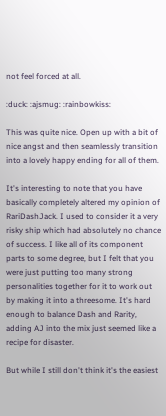not feel forced at all.

:duck: :ajsmug: :rainbowkiss:

This was quite nice. Open up with a bit of nice angst and then seamlessly transition into a lovely happy ending for all of them.

It's interesting to note that you have basically completely altered my opinion of RariDashJack. I used to consider it a very risky ship which had absolutely no chance of success. I like all of its component parts to some degree, but I felt that you were just putting too many strong personalities together for it to work out by making it into a threesome. It's hard enough to balance Dash and Rarity, adding AJ into the mix just seemed like a recipe for disaster.

But while I still don't think it's the easiest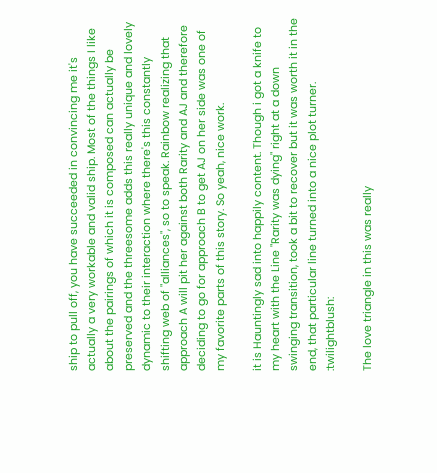ship to pull off, you have succeeded in convincing me it's actually a very workable and valid ship. Most of the things I like about the pairings of which it is composed can actually be preserved and the threesome adds this really unique and lovely dynamic to their interaction where there's this constantly shifting web of "alliances", so to speak. Rainbow realizing that approach A will pit her against both Rarity and AJ and therefore deciding to go for approach B to get AJ on her side was one of my favorite parts of this story. So yeah, nice work.

it is Hauntingly sad into happily content. Though i got a knife to my heart with the Line "Rarity was dying" right at a down swinging transition, took a bit to recover but it was worth it in the end, that particular line turned into a nice plot turner. :twilightblush:

The love triangle in this was really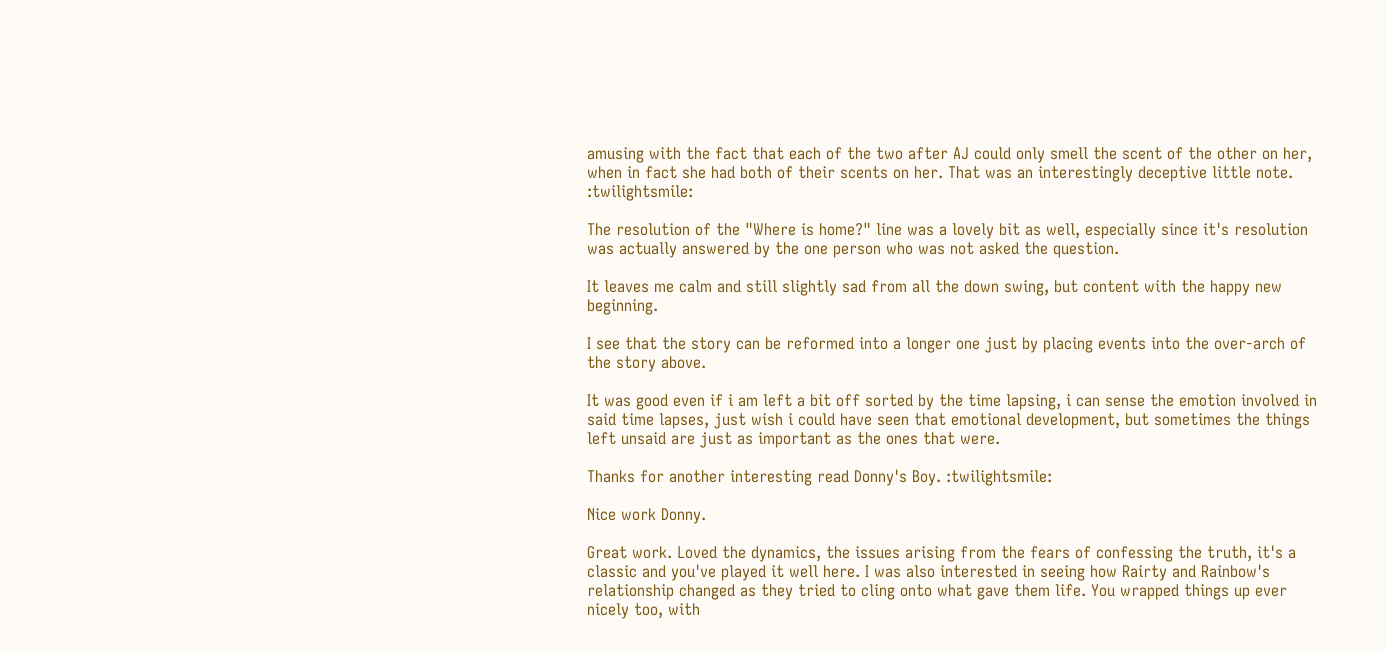amusing with the fact that each of the two after AJ could only smell the scent of the other on her, when in fact she had both of their scents on her. That was an interestingly deceptive little note. :twilightsmile:

The resolution of the "Where is home?" line was a lovely bit as well, especially since it's resolution was actually answered by the one person who was not asked the question.

It leaves me calm and still slightly sad from all the down swing, but content with the happy new beginning.

I see that the story can be reformed into a longer one just by placing events into the over-arch of the story above.

It was good even if i am left a bit off sorted by the time lapsing, i can sense the emotion involved in said time lapses, just wish i could have seen that emotional development, but sometimes the things left unsaid are just as important as the ones that were.

Thanks for another interesting read Donny's Boy. :twilightsmile:

Nice work Donny.

Great work. Loved the dynamics, the issues arising from the fears of confessing the truth, it's a classic and you've played it well here. I was also interested in seeing how Rairty and Rainbow's relationship changed as they tried to cling onto what gave them life. You wrapped things up ever nicely too, with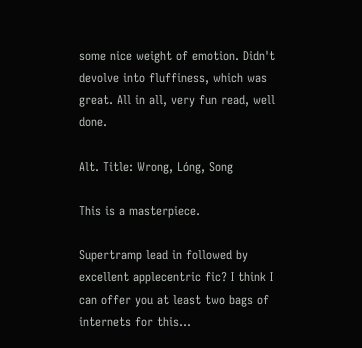some nice weight of emotion. Didn't devolve into fluffiness, which was great. All in all, very fun read, well done.

Alt. Title: Wrong, Lóng, Song

This is a masterpiece.

Supertramp lead in followed by excellent applecentric fic? I think I can offer you at least two bags of internets for this...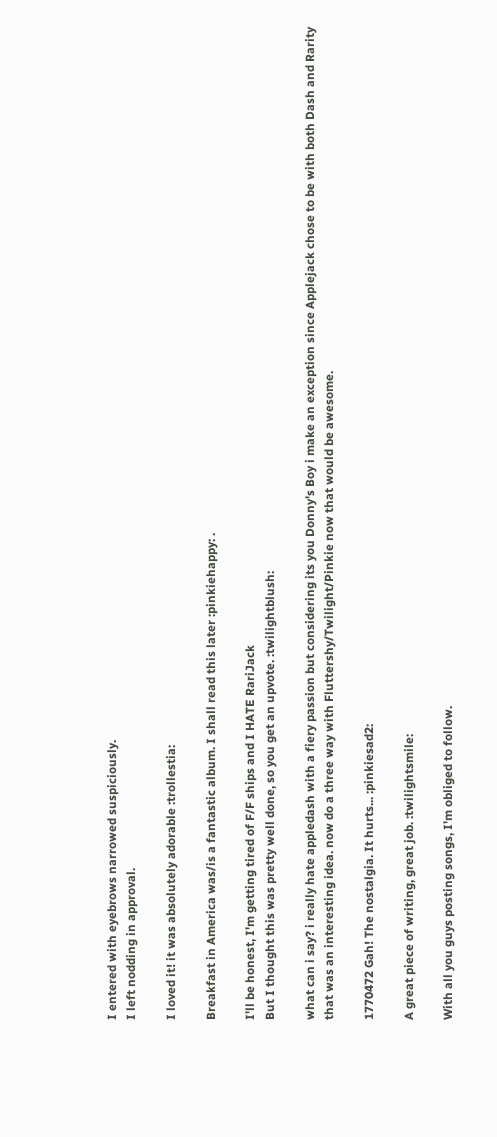I entered with eyebrows narrowed suspiciously.
I left nodding in approval.

I loved it! it was absolutely adorable :trollestia:

Breakfast in America was/is a fantastic album. I shall read this later :pinkiehappy: .

I'll be honest, I'm getting tired of F/F ships and I HATE RariJack
But I thought this was pretty well done, so you get an upvote. :twilightblush:

what can i say? i really hate appledash with a fiery passion but considering its you Donny's Boy i make an exception since Applejack chose to be with both Dash and Rarity that was an interesting idea. now do a three way with Fluttershy/Twilight/Pinkie now that would be awesome.

1770472 Gah! The nostalgia. It hurts... :pinkiesad2:

A great piece of writing, great job. :twilightsmile:

With all you guys posting songs, I'm obliged to follow.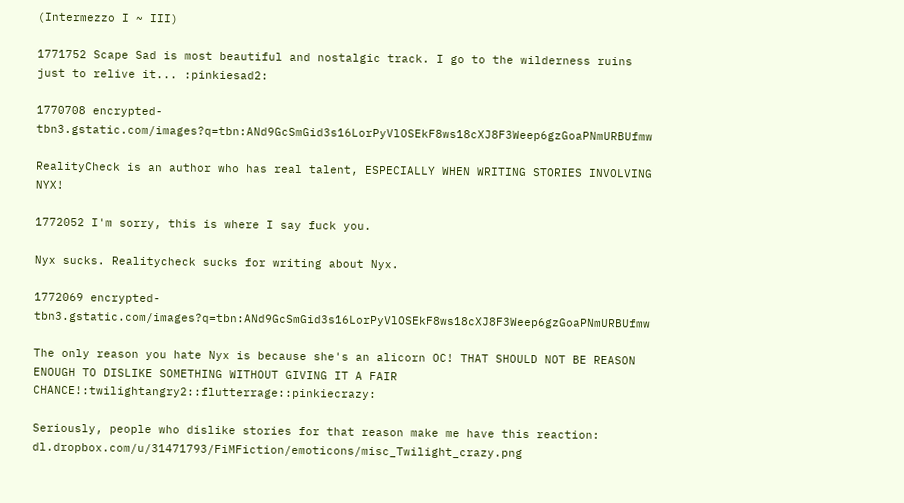(Intermezzo I ~ III)

1771752 Scape Sad is most beautiful and nostalgic track. I go to the wilderness ruins just to relive it... :pinkiesad2:

1770708 encrypted-tbn3.gstatic.com/images?q=tbn:ANd9GcSmGid3s16LorPyVlOSEkF8ws18cXJ8F3Weep6gzGoaPNmURBUfmw

RealityCheck is an author who has real talent, ESPECIALLY WHEN WRITING STORIES INVOLVING NYX!

1772052 I'm sorry, this is where I say fuck you.

Nyx sucks. Realitycheck sucks for writing about Nyx.

1772069 encrypted-tbn3.gstatic.com/images?q=tbn:ANd9GcSmGid3s16LorPyVlOSEkF8ws18cXJ8F3Weep6gzGoaPNmURBUfmw

The only reason you hate Nyx is because she's an alicorn OC! THAT SHOULD NOT BE REASON ENOUGH TO DISLIKE SOMETHING WITHOUT GIVING IT A FAIR CHANCE!:twilightangry2::flutterrage::pinkiecrazy:

Seriously, people who dislike stories for that reason make me have this reaction: dl.dropbox.com/u/31471793/FiMFiction/emoticons/misc_Twilight_crazy.png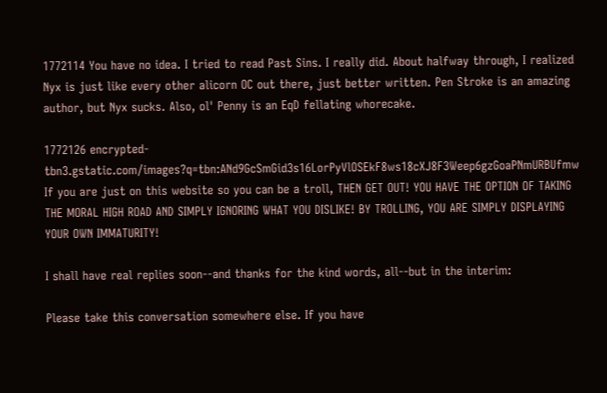1772114 You have no idea. I tried to read Past Sins. I really did. About halfway through, I realized Nyx is just like every other alicorn OC out there, just better written. Pen Stroke is an amazing author, but Nyx sucks. Also, ol' Penny is an EqD fellating whorecake.

1772126 encrypted-tbn3.gstatic.com/images?q=tbn:ANd9GcSmGid3s16LorPyVlOSEkF8ws18cXJ8F3Weep6gzGoaPNmURBUfmw If you are just on this website so you can be a troll, THEN GET OUT! YOU HAVE THE OPTION OF TAKING THE MORAL HIGH ROAD AND SIMPLY IGNORING WHAT YOU DISLIKE! BY TROLLING, YOU ARE SIMPLY DISPLAYING YOUR OWN IMMATURITY!

I shall have real replies soon--and thanks for the kind words, all--but in the interim:

Please take this conversation somewhere else. If you have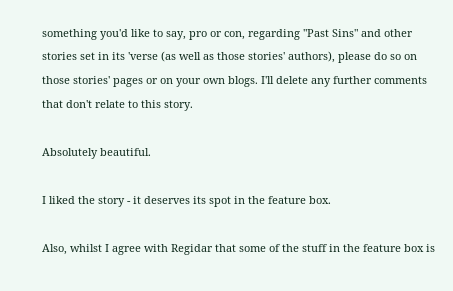something you'd like to say, pro or con, regarding "Past Sins" and other stories set in its 'verse (as well as those stories' authors), please do so on those stories' pages or on your own blogs. I'll delete any further comments that don't relate to this story.

Absolutely beautiful.

I liked the story - it deserves its spot in the feature box.

Also, whilst I agree with Regidar that some of the stuff in the feature box is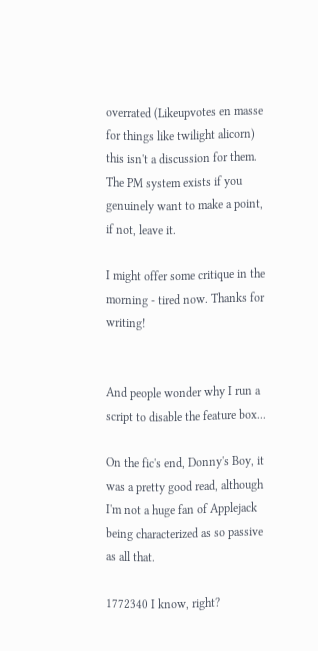overrated (Likeupvotes en masse for things like twilight alicorn) this isn't a discussion for them. The PM system exists if you genuinely want to make a point, if not, leave it.

I might offer some critique in the morning - tired now. Thanks for writing!


And people wonder why I run a script to disable the feature box...

On the fic's end, Donny's Boy, it was a pretty good read, although I'm not a huge fan of Applejack being characterized as so passive as all that.

1772340 I know, right?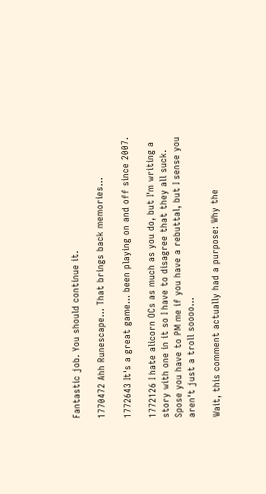Fantastic job. You should continue it.

1770472 Ahh Runescape... That brings back memories...

1772643 It's a great game... been playing on and off since 2007.

1772126 I hate alicorn OCs as much as you do, but I'm writing a story with one in it so I have to disagree that they all suck. Spose you have to PM me if you have a rebuttal, but I sense you aren't just a troll soooo...

Wait, this comment actually had a purpose: Why the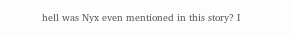hell was Nyx even mentioned in this story? I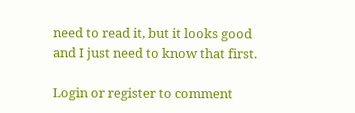need to read it, but it looks good and I just need to know that first.

Login or register to comment